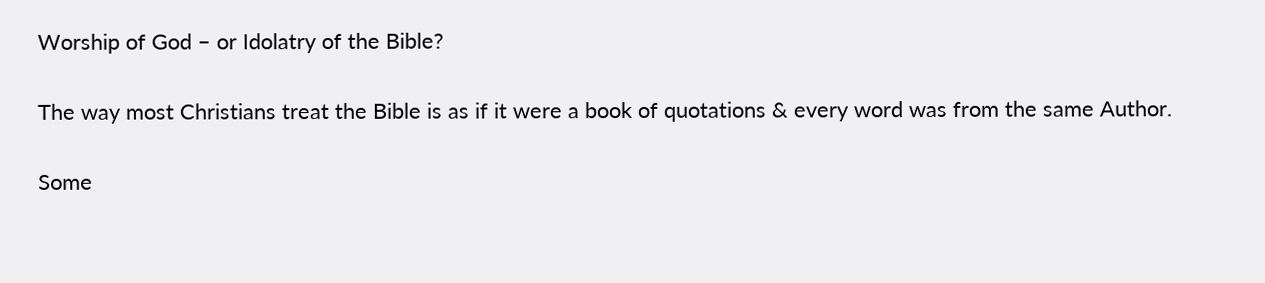Worship of God – or Idolatry of the Bible?

The way most Christians treat the Bible is as if it were a book of quotations & every word was from the same Author.

Some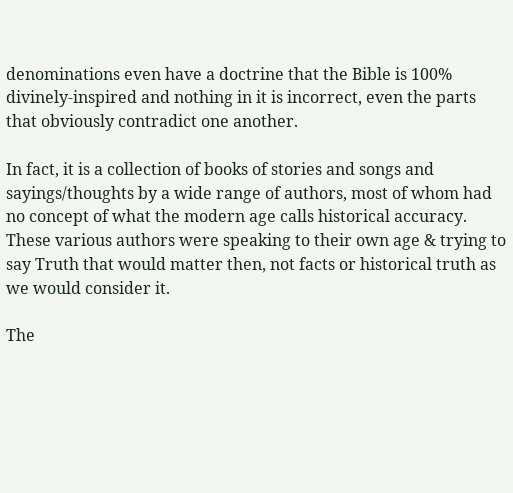denominations even have a doctrine that the Bible is 100% divinely-inspired and nothing in it is incorrect, even the parts that obviously contradict one another.

In fact, it is a collection of books of stories and songs and sayings/thoughts by a wide range of authors, most of whom had no concept of what the modern age calls historical accuracy. These various authors were speaking to their own age & trying to say Truth that would matter then, not facts or historical truth as we would consider it.

The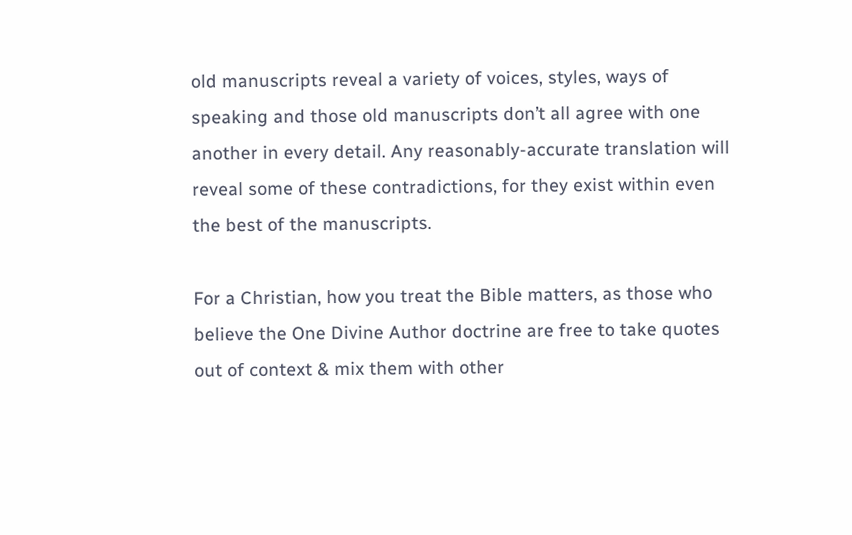old manuscripts reveal a variety of voices, styles, ways of speaking and those old manuscripts don’t all agree with one another in every detail. Any reasonably-accurate translation will reveal some of these contradictions, for they exist within even the best of the manuscripts.

For a Christian, how you treat the Bible matters, as those who believe the One Divine Author doctrine are free to take quotes out of context & mix them with other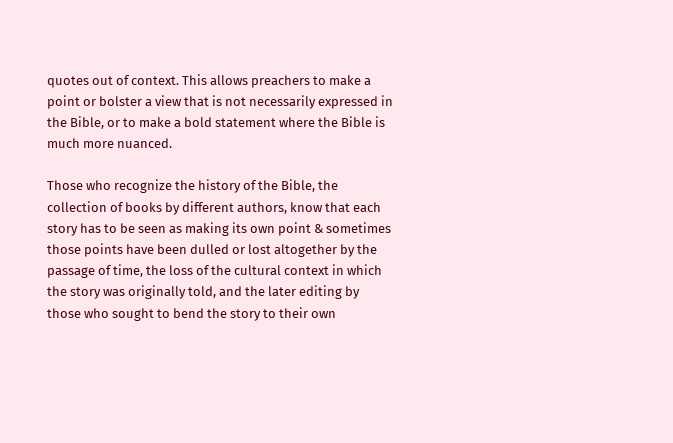quotes out of context. This allows preachers to make a point or bolster a view that is not necessarily expressed in the Bible, or to make a bold statement where the Bible is much more nuanced.

Those who recognize the history of the Bible, the collection of books by different authors, know that each story has to be seen as making its own point & sometimes those points have been dulled or lost altogether by the passage of time, the loss of the cultural context in which the story was originally told, and the later editing by those who sought to bend the story to their own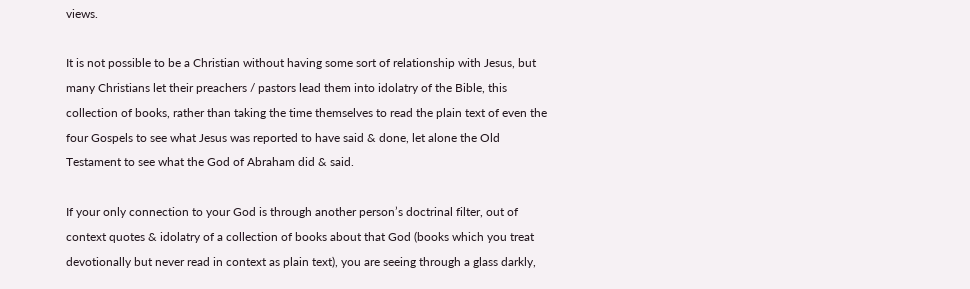views.

It is not possible to be a Christian without having some sort of relationship with Jesus, but many Christians let their preachers / pastors lead them into idolatry of the Bible, this collection of books, rather than taking the time themselves to read the plain text of even the four Gospels to see what Jesus was reported to have said & done, let alone the Old Testament to see what the God of Abraham did & said.

If your only connection to your God is through another person’s doctrinal filter, out of context quotes & idolatry of a collection of books about that God (books which you treat devotionally but never read in context as plain text), you are seeing through a glass darkly,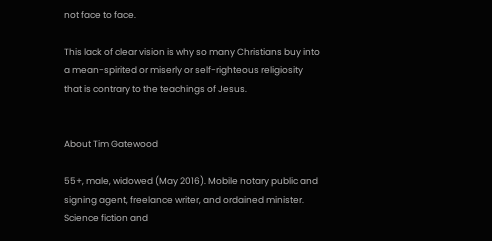not face to face.

This lack of clear vision is why so many Christians buy into a mean-spirited or miserly or self-righteous religiosity that is contrary to the teachings of Jesus.


About Tim Gatewood

55+, male, widowed (May 2016). Mobile notary public and signing agent, freelance writer, and ordained minister. Science fiction and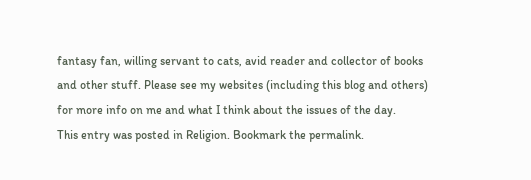fantasy fan, willing servant to cats, avid reader and collector of books and other stuff. Please see my websites (including this blog and others) for more info on me and what I think about the issues of the day.
This entry was posted in Religion. Bookmark the permalink.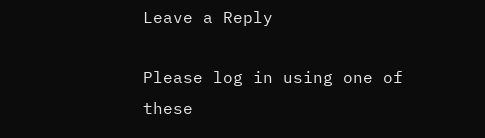Leave a Reply

Please log in using one of these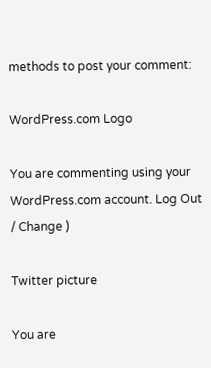methods to post your comment:

WordPress.com Logo

You are commenting using your WordPress.com account. Log Out / Change )

Twitter picture

You are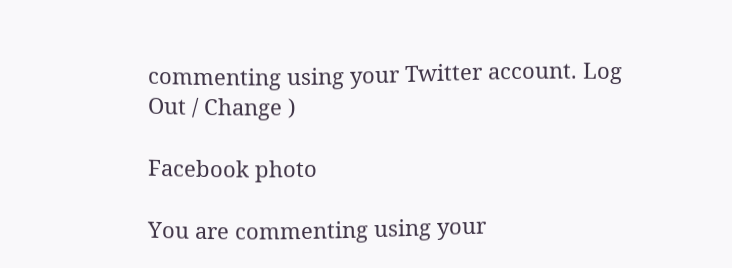commenting using your Twitter account. Log Out / Change )

Facebook photo

You are commenting using your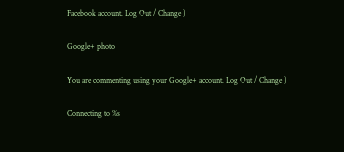Facebook account. Log Out / Change )

Google+ photo

You are commenting using your Google+ account. Log Out / Change )

Connecting to %s